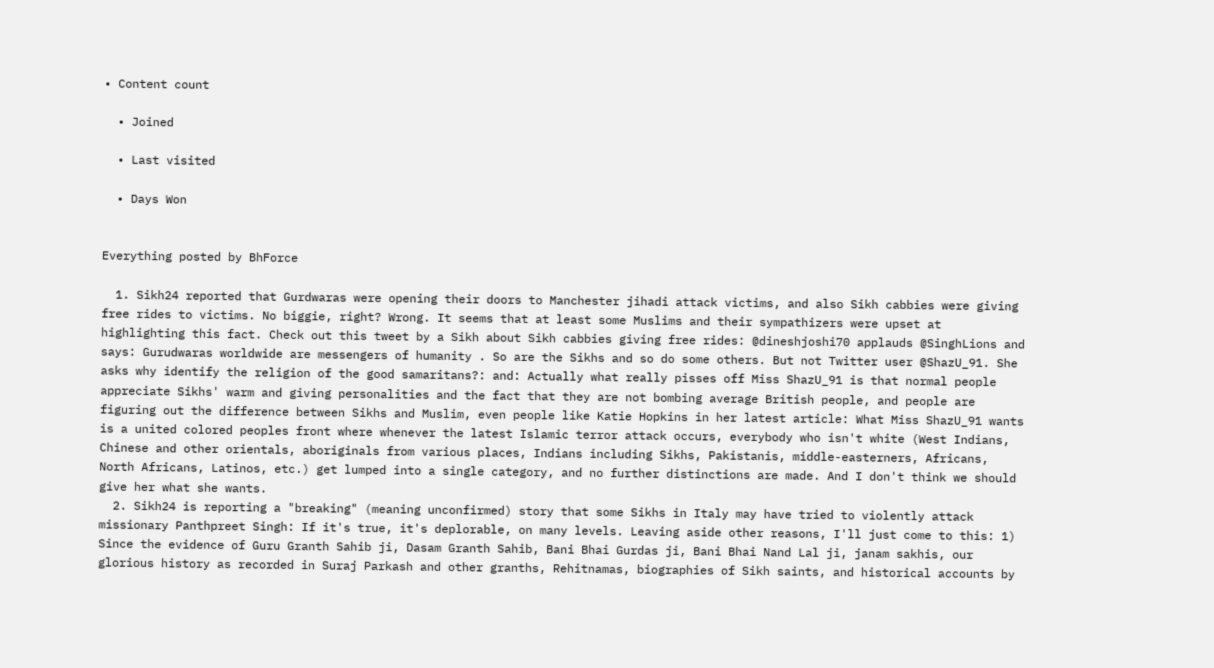• Content count

  • Joined

  • Last visited

  • Days Won


Everything posted by BhForce

  1. Sikh24 reported that Gurdwaras were opening their doors to Manchester jihadi attack victims, and also Sikh cabbies were giving free rides to victims. No biggie, right? Wrong. It seems that at least some Muslims and their sympathizers were upset at highlighting this fact. Check out this tweet by a Sikh about Sikh cabbies giving free rides: @dineshjoshi70 applauds @SinghLions and says: Gurudwaras worldwide are messengers of humanity . So are the Sikhs and so do some others. But not Twitter user @ShazU_91. She asks why identify the religion of the good samaritans?: and: Actually what really pisses off Miss ShazU_91 is that normal people appreciate Sikhs' warm and giving personalities and the fact that they are not bombing average British people, and people are figuring out the difference between Sikhs and Muslim, even people like Katie Hopkins in her latest article: What Miss ShazU_91 wants is a united colored peoples front where whenever the latest Islamic terror attack occurs, everybody who isn't white (West Indians, Chinese and other orientals, aboriginals from various places, Indians including Sikhs, Pakistanis, middle-easterners, Africans, North Africans, Latinos, etc.) get lumped into a single category, and no further distinctions are made. And I don't think we should give her what she wants.
  2. Sikh24 is reporting a "breaking" (meaning unconfirmed) story that some Sikhs in Italy may have tried to violently attack missionary Panthpreet Singh: If it's true, it's deplorable, on many levels. Leaving aside other reasons, I'll just come to this: 1) Since the evidence of Guru Granth Sahib ji, Dasam Granth Sahib, Bani Bhai Gurdas ji, Bani Bhai Nand Lal ji, janam sakhis, our glorious history as recorded in Suraj Parkash and other granths, Rehitnamas, biographies of Sikh saints, and historical accounts by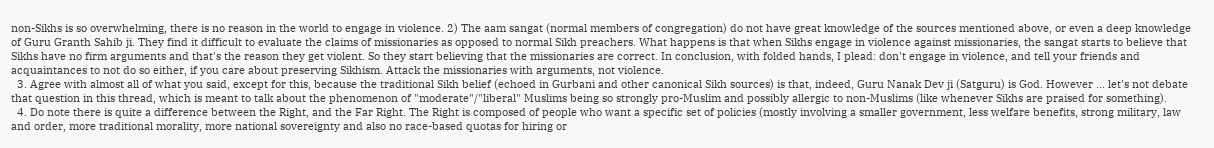non-Sikhs is so overwhelming, there is no reason in the world to engage in violence. 2) The aam sangat (normal members of congregation) do not have great knowledge of the sources mentioned above, or even a deep knowledge of Guru Granth Sahib ji. They find it difficult to evaluate the claims of missionaries as opposed to normal Sikh preachers. What happens is that when Sikhs engage in violence against missionaries, the sangat starts to believe that Sikhs have no firm arguments and that's the reason they get violent. So they start believing that the missionaries are correct. In conclusion, with folded hands, I plead: don't engage in violence, and tell your friends and acquaintances to not do so either, if you care about preserving Sikhism. Attack the missionaries with arguments, not violence.
  3. Agree with almost all of what you said, except for this, because the traditional Sikh belief (echoed in Gurbani and other canonical Sikh sources) is that, indeed, Guru Nanak Dev ji (Satguru) is God. However ... let's not debate that question in this thread, which is meant to talk about the phenomenon of "moderate"/"liberal" Muslims being so strongly pro-Muslim and possibly allergic to non-Muslims (like whenever Sikhs are praised for something).
  4. Do note there is quite a difference between the Right, and the Far Right. The Right is composed of people who want a specific set of policies (mostly involving a smaller government, less welfare benefits, strong military, law and order, more traditional morality, more national sovereignty and also no race-based quotas for hiring or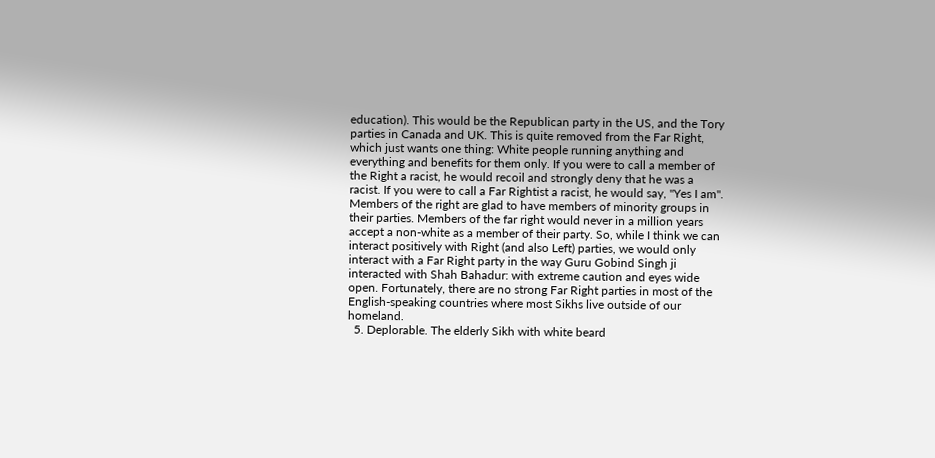education). This would be the Republican party in the US, and the Tory parties in Canada and UK. This is quite removed from the Far Right, which just wants one thing: White people running anything and everything and benefits for them only. If you were to call a member of the Right a racist, he would recoil and strongly deny that he was a racist. If you were to call a Far Rightist a racist, he would say, "Yes I am". Members of the right are glad to have members of minority groups in their parties. Members of the far right would never in a million years accept a non-white as a member of their party. So, while I think we can interact positively with Right (and also Left) parties, we would only interact with a Far Right party in the way Guru Gobind Singh ji interacted with Shah Bahadur: with extreme caution and eyes wide open. Fortunately, there are no strong Far Right parties in most of the English-speaking countries where most Sikhs live outside of our homeland.
  5. Deplorable. The elderly Sikh with white beard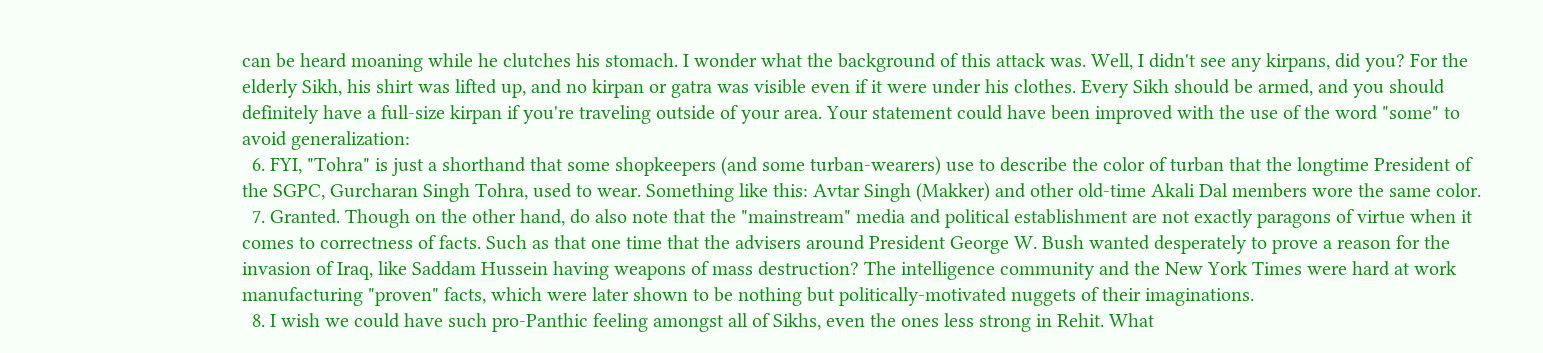can be heard moaning while he clutches his stomach. I wonder what the background of this attack was. Well, I didn't see any kirpans, did you? For the elderly Sikh, his shirt was lifted up, and no kirpan or gatra was visible even if it were under his clothes. Every Sikh should be armed, and you should definitely have a full-size kirpan if you're traveling outside of your area. Your statement could have been improved with the use of the word "some" to avoid generalization:
  6. FYI, "Tohra" is just a shorthand that some shopkeepers (and some turban-wearers) use to describe the color of turban that the longtime President of the SGPC, Gurcharan Singh Tohra, used to wear. Something like this: Avtar Singh (Makker) and other old-time Akali Dal members wore the same color.
  7. Granted. Though on the other hand, do also note that the "mainstream" media and political establishment are not exactly paragons of virtue when it comes to correctness of facts. Such as that one time that the advisers around President George W. Bush wanted desperately to prove a reason for the invasion of Iraq, like Saddam Hussein having weapons of mass destruction? The intelligence community and the New York Times were hard at work manufacturing "proven" facts, which were later shown to be nothing but politically-motivated nuggets of their imaginations.
  8. I wish we could have such pro-Panthic feeling amongst all of Sikhs, even the ones less strong in Rehit. What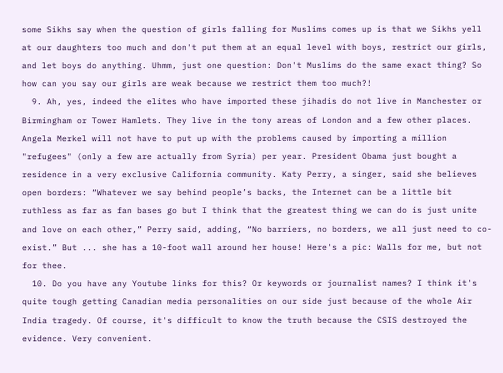some Sikhs say when the question of girls falling for Muslims comes up is that we Sikhs yell at our daughters too much and don't put them at an equal level with boys, restrict our girls, and let boys do anything. Uhmm, just one question: Don't Muslims do the same exact thing? So how can you say our girls are weak because we restrict them too much?!
  9. Ah, yes, indeed the elites who have imported these jihadis do not live in Manchester or Birmingham or Tower Hamlets. They live in the tony areas of London and a few other places. Angela Merkel will not have to put up with the problems caused by importing a million "refugees" (only a few are actually from Syria) per year. President Obama just bought a residence in a very exclusive California community. Katy Perry, a singer, said she believes open borders: “Whatever we say behind people’s backs, the Internet can be a little bit ruthless as far as fan bases go but I think that the greatest thing we can do is just unite and love on each other,” Perry said, adding, “No barriers, no borders, we all just need to co-exist.” But ... she has a 10-foot wall around her house! Here's a pic: Walls for me, but not for thee.
  10. Do you have any Youtube links for this? Or keywords or journalist names? I think it's quite tough getting Canadian media personalities on our side just because of the whole Air India tragedy. Of course, it's difficult to know the truth because the CSIS destroyed the evidence. Very convenient.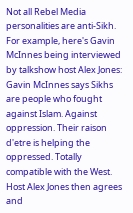Not all Rebel Media personalities are anti-Sikh. For example, here's Gavin McInnes being interviewed by talkshow host Alex Jones: Gavin McInnes says Sikhs are people who fought against Islam. Against oppression. Their raison d'etre is helping the oppressed. Totally compatible with the West. Host Alex Jones then agrees and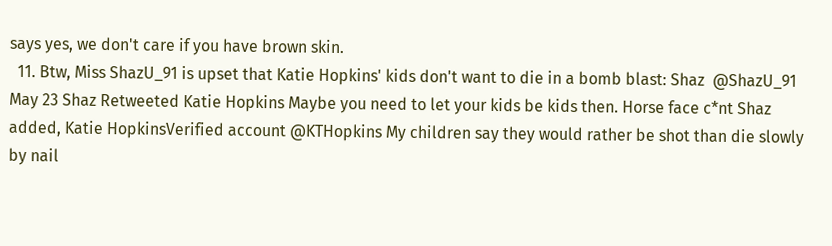says yes, we don't care if you have brown skin.
  11. Btw, Miss ShazU_91 is upset that Katie Hopkins' kids don't want to die in a bomb blast: Shaz  @ShazU_91 May 23 Shaz Retweeted Katie Hopkins Maybe you need to let your kids be kids then. Horse face c*nt Shaz added, Katie HopkinsVerified account @KTHopkins My children say they would rather be shot than die slowly by nail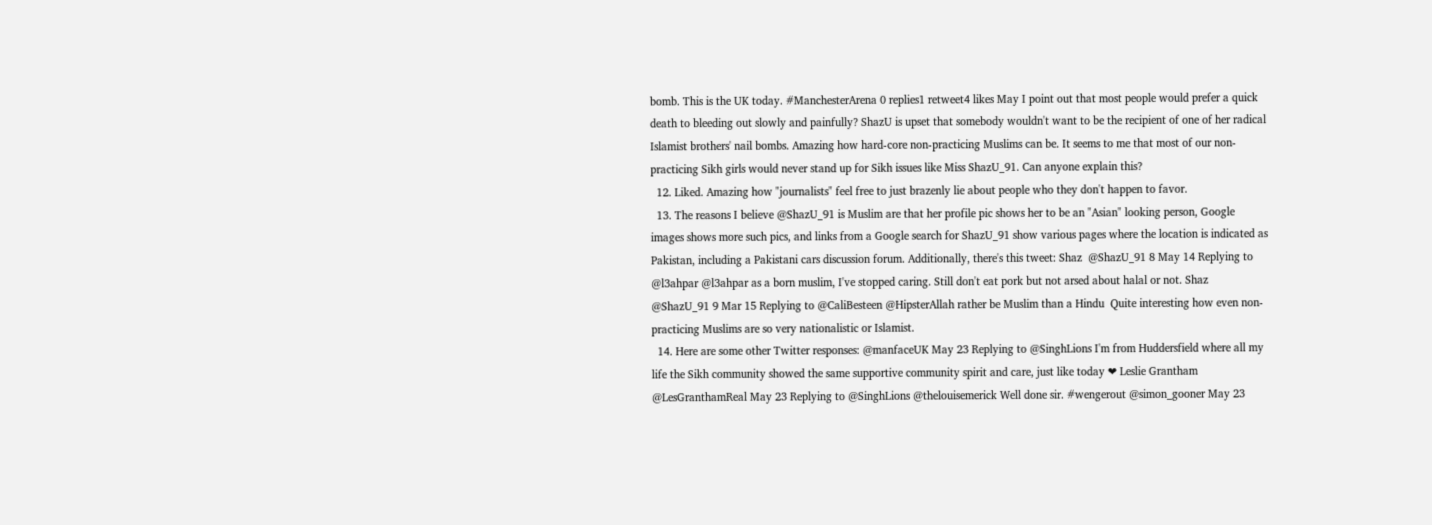bomb. This is the UK today. #ManchesterArena 0 replies1 retweet4 likes May I point out that most people would prefer a quick death to bleeding out slowly and painfully? ShazU is upset that somebody wouldn't want to be the recipient of one of her radical Islamist brothers' nail bombs. Amazing how hard-core non-practicing Muslims can be. It seems to me that most of our non-practicing Sikh girls would never stand up for Sikh issues like Miss ShazU_91. Can anyone explain this?
  12. Liked. Amazing how "journalists" feel free to just brazenly lie about people who they don't happen to favor.
  13. The reasons I believe @ShazU_91 is Muslim are that her profile pic shows her to be an "Asian" looking person, Google images shows more such pics, and links from a Google search for ShazU_91 show various pages where the location is indicated as Pakistan, including a Pakistani cars discussion forum. Additionally, there's this tweet: Shaz  @ShazU_91 8 May 14 Replying to @l3ahpar @l3ahpar as a born muslim, I've stopped caring. Still don't eat pork but not arsed about halal or not. Shaz  @ShazU_91 9 Mar 15 Replying to @CaliBesteen @HipsterAllah rather be Muslim than a Hindu  Quite interesting how even non-practicing Muslims are so very nationalistic or Islamist.
  14. Here are some other Twitter responses: @manfaceUK May 23 Replying to @SinghLions I'm from Huddersfield where all my life the Sikh community showed the same supportive community spirit and care, just like today ❤ Leslie Grantham @LesGranthamReal May 23 Replying to @SinghLions @thelouisemerick Well done sir. #wengerout @simon_gooner May 23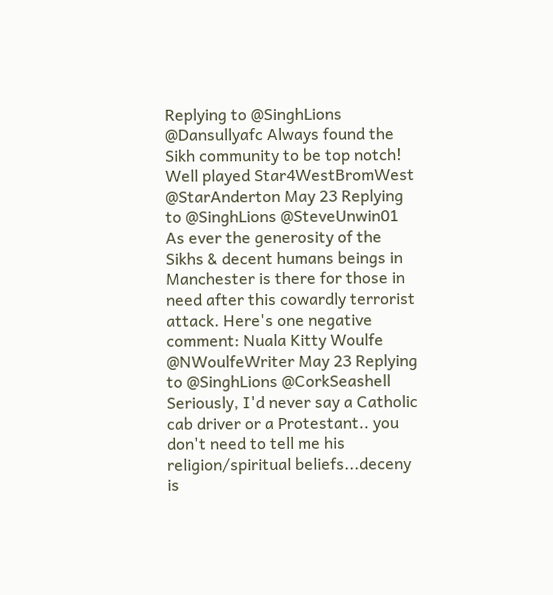Replying to @SinghLions @Dansullyafc Always found the Sikh community to be top notch! Well played Star4WestBromWest @StarAnderton May 23 Replying to @SinghLions @SteveUnwin01 As ever the generosity of the Sikhs & decent humans beings in Manchester is there for those in need after this cowardly terrorist attack. Here's one negative comment: Nuala Kitty Woulfe @NWoulfeWriter May 23 Replying to @SinghLions @CorkSeashell Seriously, I'd never say a Catholic cab driver or a Protestant.. you don't need to tell me his religion/spiritual beliefs...deceny is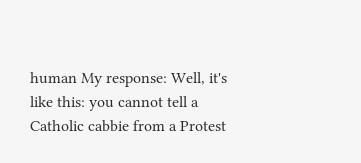human My response: Well, it's like this: you cannot tell a Catholic cabbie from a Protest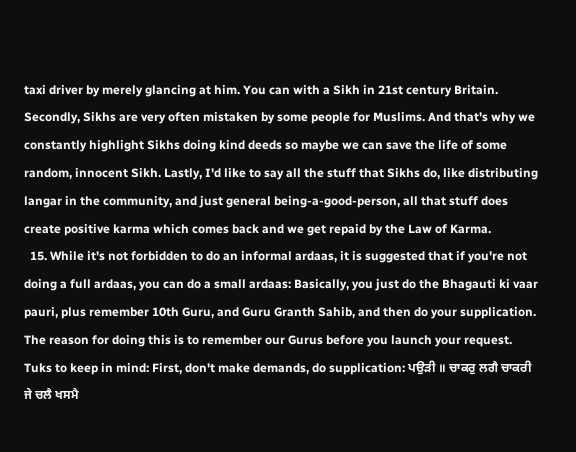taxi driver by merely glancing at him. You can with a Sikh in 21st century Britain. Secondly, Sikhs are very often mistaken by some people for Muslims. And that's why we constantly highlight Sikhs doing kind deeds so maybe we can save the life of some random, innocent Sikh. Lastly, I'd like to say all the stuff that Sikhs do, like distributing langar in the community, and just general being-a-good-person, all that stuff does create positive karma which comes back and we get repaid by the Law of Karma.
  15. While it's not forbidden to do an informal ardaas, it is suggested that if you're not doing a full ardaas, you can do a small ardaas: Basically, you just do the Bhagauti ki vaar pauri, plus remember 10th Guru, and Guru Granth Sahib, and then do your supplication. The reason for doing this is to remember our Gurus before you launch your request. Tuks to keep in mind: First, don't make demands, do supplication: ਪਉੜੀ ॥ ਚਾਕਰੁ ਲਗੈ ਚਾਕਰੀ ਜੇ ਚਲੈ ਖਸਮੈ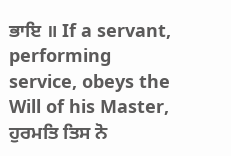ਭਾਇ ॥ If a servant, performing service, obeys the Will of his Master, ਹੁਰਮਤਿ ਤਿਸ ਨੋ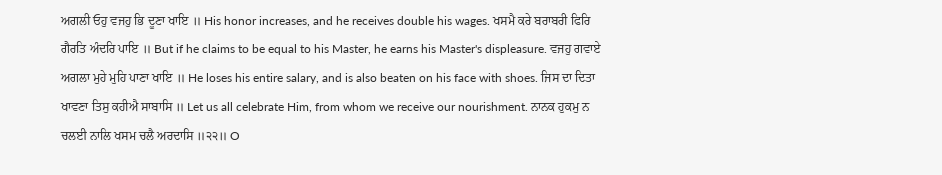ਅਗਲੀ ਓਹੁ ਵਜਹੁ ਭਿ ਦੂਣਾ ਖਾਇ ॥ His honor increases, and he receives double his wages. ਖਸਮੈ ਕਰੇ ਬਰਾਬਰੀ ਫਿਰਿ ਗੈਰਤਿ ਅੰਦਰਿ ਪਾਇ ॥ But if he claims to be equal to his Master, he earns his Master's displeasure. ਵਜਹੁ ਗਵਾਏ ਅਗਲਾ ਮੁਹੇ ਮੁਹਿ ਪਾਣਾ ਖਾਇ ॥ He loses his entire salary, and is also beaten on his face with shoes. ਜਿਸ ਦਾ ਦਿਤਾ ਖਾਵਣਾ ਤਿਸੁ ਕਹੀਐ ਸਾਬਾਸਿ ॥ Let us all celebrate Him, from whom we receive our nourishment. ਨਾਨਕ ਹੁਕਮੁ ਨ ਚਲਈ ਨਾਲਿ ਖਸਮ ਚਲੈ ਅਰਦਾਸਿ ॥੨੨॥ O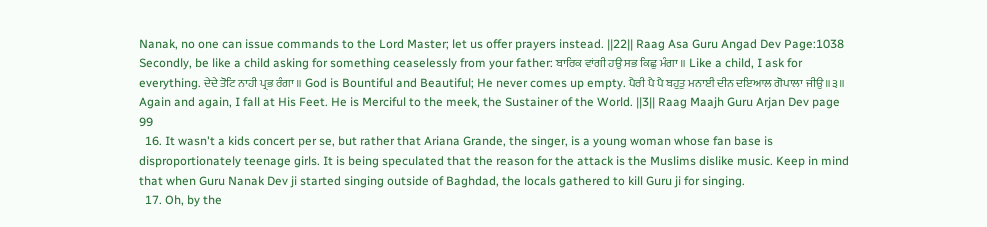Nanak, no one can issue commands to the Lord Master; let us offer prayers instead. ||22|| Raag Asa Guru Angad Dev Page:1038 Secondly, be like a child asking for something ceaselessly from your father: ਬਾਰਿਕ ਵਾਂਗੀ ਹਉ ਸਭ ਕਿਛੁ ਮੰਗਾ ॥ Like a child, I ask for everything. ਦੇਦੇ ਤੋਟਿ ਨਾਹੀ ਪ੍ਰਭ ਰੰਗਾ ॥ God is Bountiful and Beautiful; He never comes up empty. ਪੈਰੀ ਪੈ ਪੈ ਬਹੁਤੁ ਮਨਾਈ ਦੀਨ ਦਇਆਲ ਗੋਪਾਲਾ ਜੀਉ ॥੩॥ Again and again, I fall at His Feet. He is Merciful to the meek, the Sustainer of the World. ||3|| Raag Maajh Guru Arjan Dev page 99
  16. It wasn't a kids concert per se, but rather that Ariana Grande, the singer, is a young woman whose fan base is disproportionately teenage girls. It is being speculated that the reason for the attack is the Muslims dislike music. Keep in mind that when Guru Nanak Dev ji started singing outside of Baghdad, the locals gathered to kill Guru ji for singing.
  17. Oh, by the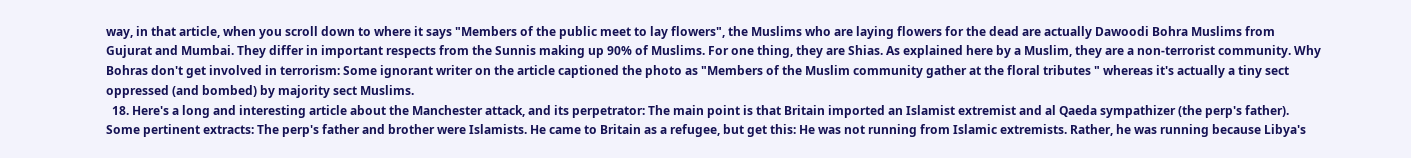way, in that article, when you scroll down to where it says "Members of the public meet to lay flowers", the Muslims who are laying flowers for the dead are actually Dawoodi Bohra Muslims from Gujurat and Mumbai. They differ in important respects from the Sunnis making up 90% of Muslims. For one thing, they are Shias. As explained here by a Muslim, they are a non-terrorist community. Why Bohras don't get involved in terrorism: Some ignorant writer on the article captioned the photo as "Members of the Muslim community gather at the floral tributes " whereas it's actually a tiny sect oppressed (and bombed) by majority sect Muslims.
  18. Here's a long and interesting article about the Manchester attack, and its perpetrator: The main point is that Britain imported an Islamist extremist and al Qaeda sympathizer (the perp's father). Some pertinent extracts: The perp's father and brother were Islamists. He came to Britain as a refugee, but get this: He was not running from Islamic extremists. Rather, he was running because Libya's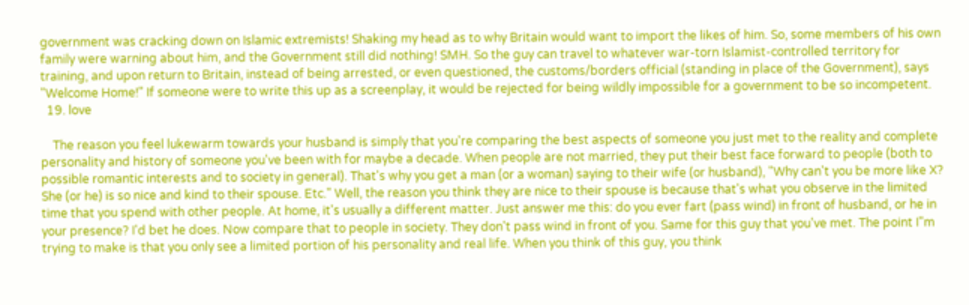government was cracking down on Islamic extremists! Shaking my head as to why Britain would want to import the likes of him. So, some members of his own family were warning about him, and the Government still did nothing! SMH. So the guy can travel to whatever war-torn Islamist-controlled territory for training, and upon return to Britain, instead of being arrested, or even questioned, the customs/borders official (standing in place of the Government), says "Welcome Home!" If someone were to write this up as a screenplay, it would be rejected for being wildly impossible for a government to be so incompetent.
  19. love

    The reason you feel lukewarm towards your husband is simply that you're comparing the best aspects of someone you just met to the reality and complete personality and history of someone you've been with for maybe a decade. When people are not married, they put their best face forward to people (both to possible romantic interests and to society in general). That's why you get a man (or a woman) saying to their wife (or husband), "Why can't you be more like X? She (or he) is so nice and kind to their spouse. Etc." Well, the reason you think they are nice to their spouse is because that's what you observe in the limited time that you spend with other people. At home, it's usually a different matter. Just answer me this: do you ever fart (pass wind) in front of husband, or he in your presence? I'd bet he does. Now compare that to people in society. They don't pass wind in front of you. Same for this guy that you've met. The point I"m trying to make is that you only see a limited portion of his personality and real life. When you think of this guy, you think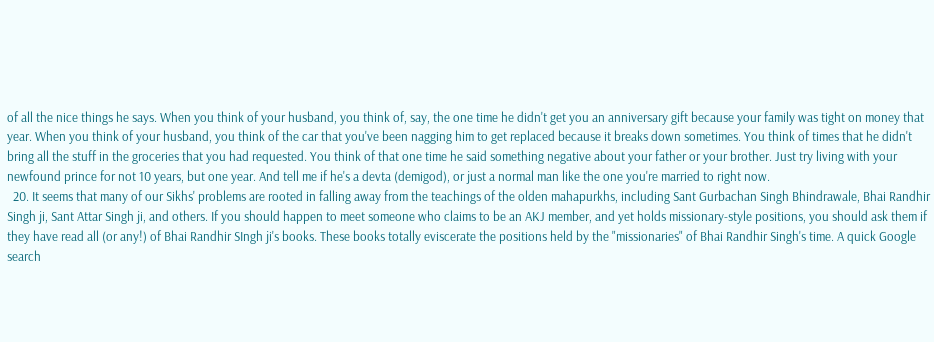of all the nice things he says. When you think of your husband, you think of, say, the one time he didn't get you an anniversary gift because your family was tight on money that year. When you think of your husband, you think of the car that you've been nagging him to get replaced because it breaks down sometimes. You think of times that he didn't bring all the stuff in the groceries that you had requested. You think of that one time he said something negative about your father or your brother. Just try living with your newfound prince for not 10 years, but one year. And tell me if he's a devta (demigod), or just a normal man like the one you're married to right now.
  20. It seems that many of our Sikhs' problems are rooted in falling away from the teachings of the olden mahapurkhs, including Sant Gurbachan Singh Bhindrawale, Bhai Randhir Singh ji, Sant Attar Singh ji, and others. If you should happen to meet someone who claims to be an AKJ member, and yet holds missionary-style positions, you should ask them if they have read all (or any!) of Bhai Randhir SIngh ji's books. These books totally eviscerate the positions held by the "missionaries" of Bhai Randhir Singh's time. A quick Google search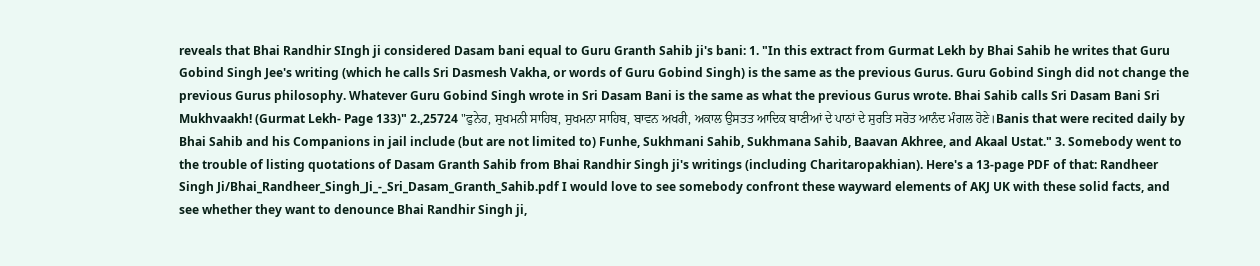reveals that Bhai Randhir SIngh ji considered Dasam bani equal to Guru Granth Sahib ji's bani: 1. "In this extract from Gurmat Lekh by Bhai Sahib he writes that Guru Gobind Singh Jee's writing (which he calls Sri Dasmesh Vakha, or words of Guru Gobind Singh) is the same as the previous Gurus. Guru Gobind Singh did not change the previous Gurus philosophy. Whatever Guru Gobind Singh wrote in Sri Dasam Bani is the same as what the previous Gurus wrote. Bhai Sahib calls Sri Dasam Bani Sri Mukhvaakh! (Gurmat Lekh- Page 133)" 2.,25724 "ਫੁਨੇਹ, ਸੁਖਮਨੀ ਸਾਹਿਬ, ਸੁਖਮਨਾ ਸਾਹਿਬ, ਬਾਵਨ ਅਖਰੀ, ਅਕਾਲ ਉਸਤਤ ਆਦਿਕ ਬਾਣੀਆਂ ਦੇ ਪਾਠਾਂ ਦੇ ਸੁਰਤਿ ਸਰੋਤ ਆਨੰਦ ਮੰਗਲ ਹੋਣੇ।Banis that were recited daily by Bhai Sahib and his Companions in jail include (but are not limited to) Funhe, Sukhmani Sahib, Sukhmana Sahib, Baavan Akhree, and Akaal Ustat." 3. Somebody went to the trouble of listing quotations of Dasam Granth Sahib from Bhai Randhir Singh ji's writings (including Charitaropakhian). Here's a 13-page PDF of that: Randheer Singh Ji/Bhai_Randheer_Singh_Ji_-_Sri_Dasam_Granth_Sahib.pdf I would love to see somebody confront these wayward elements of AKJ UK with these solid facts, and see whether they want to denounce Bhai Randhir Singh ji,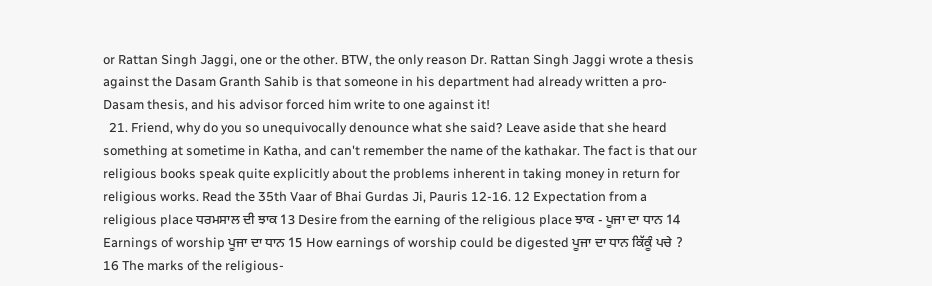or Rattan Singh Jaggi, one or the other. BTW, the only reason Dr. Rattan Singh Jaggi wrote a thesis against the Dasam Granth Sahib is that someone in his department had already written a pro-Dasam thesis, and his advisor forced him write to one against it!
  21. Friend, why do you so unequivocally denounce what she said? Leave aside that she heard something at sometime in Katha, and can't remember the name of the kathakar. The fact is that our religious books speak quite explicitly about the problems inherent in taking money in return for religious works. Read the 35th Vaar of Bhai Gurdas Ji, Pauris 12-16. 12 Expectation from a religious place ਧਰਮਸਾਲ ਦੀ ਝਾਕ 13 Desire from the earning of the religious place ਝਾਕ - ਪੂਜਾ ਦਾ ਧਾਨ 14 Earnings of worship ਪੂਜਾ ਦਾ ਧਾਨ 15 How earnings of worship could be digested ਪੂਜਾ ਦਾ ਧਾਨ ਕਿੱਕੂੰ ਪਚੇ ? 16 The marks of the religious-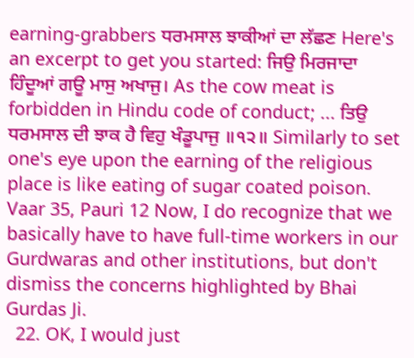earning-grabbers ਧਰਮਸਾਲ ਝਾਕੀਆਂ ਦਾ ਲੱਛਣ Here's an excerpt to get you started: ਜਿਉ ਮਿਰਜਾਦਾ ਹਿੰਦੂਆਂ ਗਊ ਮਾਸੁ ਅਖਾਜੁ। As the cow meat is forbidden in Hindu code of conduct; ... ਤਿਉ ਧਰਮਸਾਲ ਦੀ ਝਾਕ ਹੈ ਵਿਹੁ ਖੰਡੂਪਾਜੁ ॥੧੨॥ Similarly to set one's eye upon the earning of the religious place is like eating of sugar coated poison. Vaar 35, Pauri 12 Now, I do recognize that we basically have to have full-time workers in our Gurdwaras and other institutions, but don't dismiss the concerns highlighted by Bhai Gurdas Ji.
  22. OK, I would just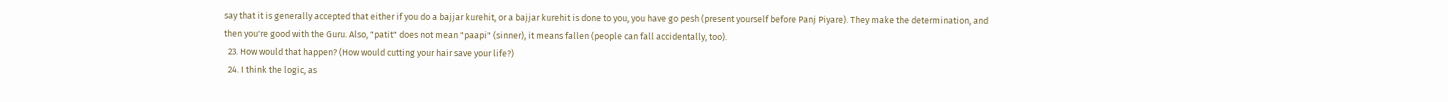say that it is generally accepted that either if you do a bajjar kurehit, or a bajjar kurehit is done to you, you have go pesh (present yourself before Panj Piyare). They make the determination, and then you're good with the Guru. Also, "patit" does not mean "paapi" (sinner), it means fallen (people can fall accidentally, too).
  23. How would that happen? (How would cutting your hair save your life?)
  24. I think the logic, as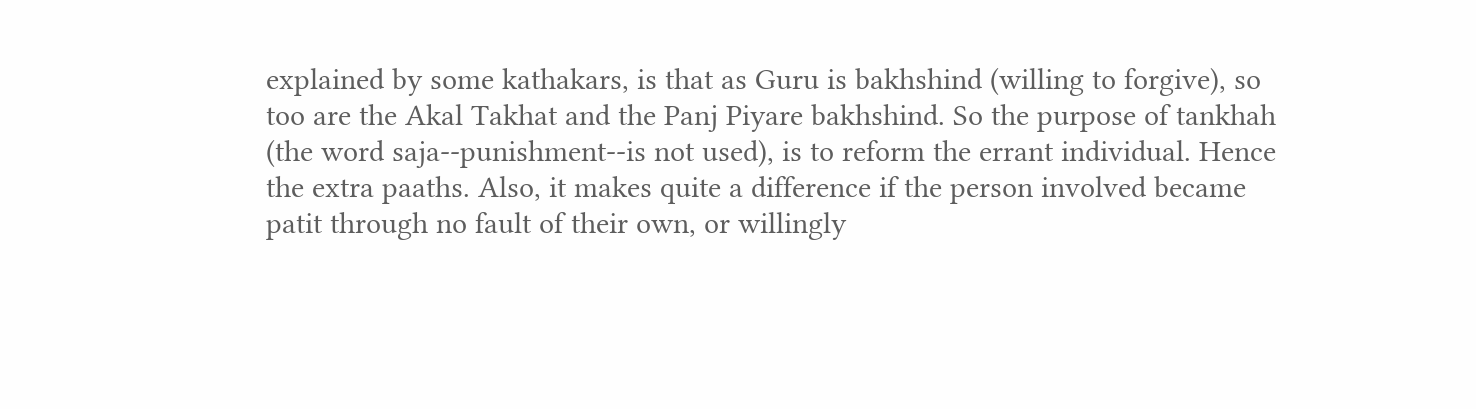explained by some kathakars, is that as Guru is bakhshind (willing to forgive), so too are the Akal Takhat and the Panj Piyare bakhshind. So the purpose of tankhah (the word saja--punishment--is not used), is to reform the errant individual. Hence the extra paaths. Also, it makes quite a difference if the person involved became patit through no fault of their own, or willingly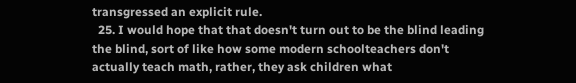transgressed an explicit rule.
  25. I would hope that that doesn't turn out to be the blind leading the blind, sort of like how some modern schoolteachers don't actually teach math, rather, they ask children what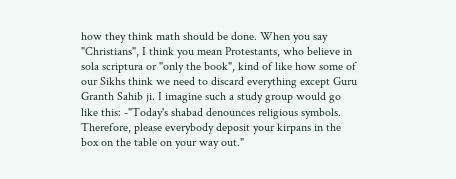how they think math should be done. When you say "Christians", I think you mean Protestants, who believe in sola scriptura or "only the book", kind of like how some of our Sikhs think we need to discard everything except Guru Granth Sahib ji. I imagine such a study group would go like this: -"Today's shabad denounces religious symbols. Therefore, please everybody deposit your kirpans in the box on the table on your way out."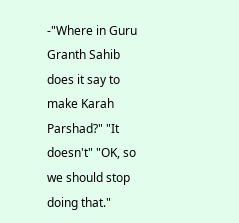-"Where in Guru Granth Sahib does it say to make Karah Parshad?" "It doesn't" "OK, so we should stop doing that."